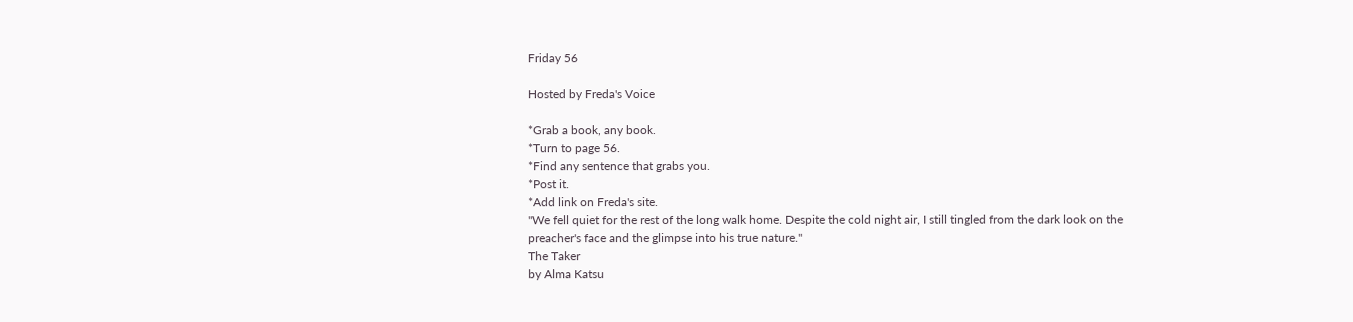Friday 56

Hosted by Freda's Voice

*Grab a book, any book.
*Turn to page 56.
*Find any sentence that grabs you.
*Post it.
*Add link on Freda's site.
"We fell quiet for the rest of the long walk home. Despite the cold night air, I still tingled from the dark look on the preacher's face and the glimpse into his true nature."
The Taker
by Alma Katsu